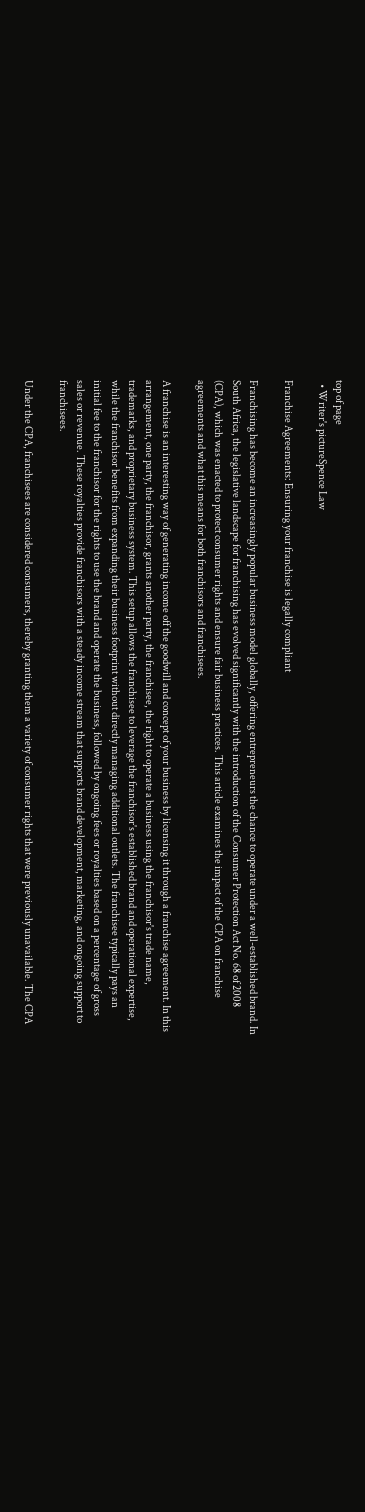top of page
  • Writer's pictureSpence Law

Franchise Agreements: Ensuring your franchise is legally compliant

Franchising has become an increasingly popular business model globally, offering entrepreneurs the chance to operate under a well-established brand. In South Africa, the legislative landscape for franchising has evolved significantly with the introduction of the Consumer Protection Act No. 68 of 2008 (CPA), which was enacted to protect consumer rights and ensure fair business practices. This article examines the impact of the CPA on franchise agreements and what this means for both franchisors and franchisees.

A franchise is an interesting way of generating income off the goodwill and concept of your business by licensing it through a franchise agreement. In this arrangement, one party, the franchisor, grants another party, the franchisee, the right to operate a business using the franchisor's trade name, trademarks, and proprietary business system. This setup allows the franchisee to leverage the franchisor's established brand and operational expertise, while the franchisor benefits from expanding their business footprint without directly managing additional outlets. The franchisee typically pays an initial fee to the franchisor for the rights to use the brand and operate the business, followed by ongoing fees or royalties based on a percentage of gross sales or revenue. These royalties provide franchisors with a steady income stream that supports brand development, marketing, and ongoing support to franchisees.

Under the CPA, franchisees are considered consumers, thereby granting them a variety of consumer rights that were previously unavailable. The CPA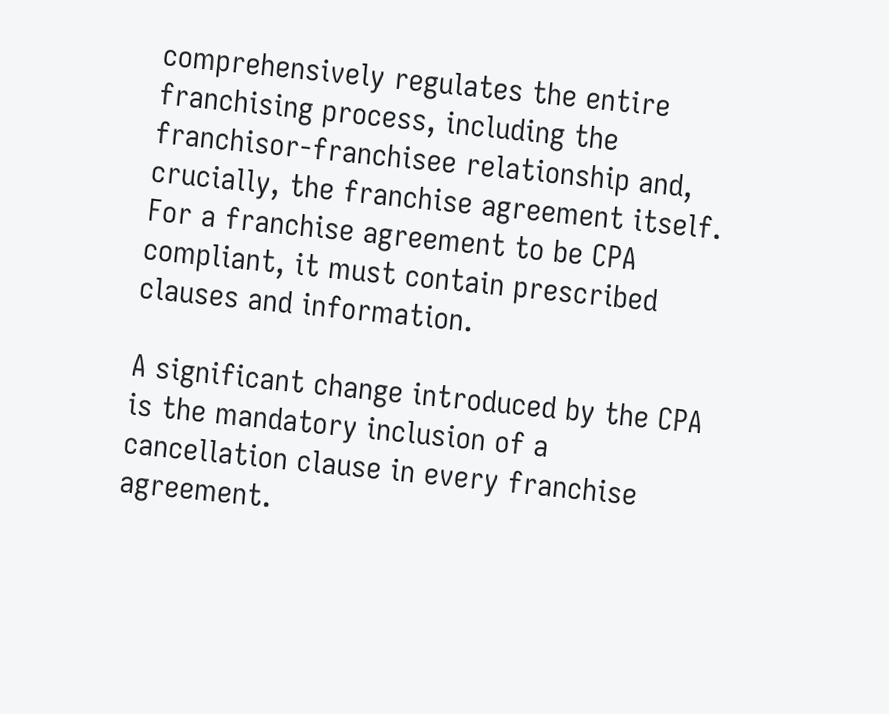comprehensively regulates the entire franchising process, including the franchisor-franchisee relationship and, crucially, the franchise agreement itself. For a franchise agreement to be CPA compliant, it must contain prescribed clauses and information.

A significant change introduced by the CPA is the mandatory inclusion of a cancellation clause in every franchise agreement.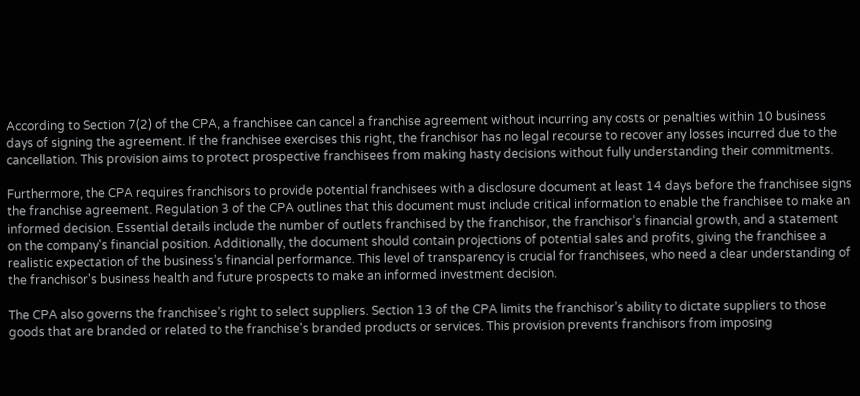According to Section 7(2) of the CPA, a franchisee can cancel a franchise agreement without incurring any costs or penalties within 10 business days of signing the agreement. If the franchisee exercises this right, the franchisor has no legal recourse to recover any losses incurred due to the cancellation. This provision aims to protect prospective franchisees from making hasty decisions without fully understanding their commitments.

Furthermore, the CPA requires franchisors to provide potential franchisees with a disclosure document at least 14 days before the franchisee signs the franchise agreement. Regulation 3 of the CPA outlines that this document must include critical information to enable the franchisee to make an informed decision. Essential details include the number of outlets franchised by the franchisor, the franchisor’s financial growth, and a statement on the company's financial position. Additionally, the document should contain projections of potential sales and profits, giving the franchisee a realistic expectation of the business’s financial performance. This level of transparency is crucial for franchisees, who need a clear understanding of the franchisor's business health and future prospects to make an informed investment decision.

The CPA also governs the franchisee’s right to select suppliers. Section 13 of the CPA limits the franchisor’s ability to dictate suppliers to those goods that are branded or related to the franchise's branded products or services. This provision prevents franchisors from imposing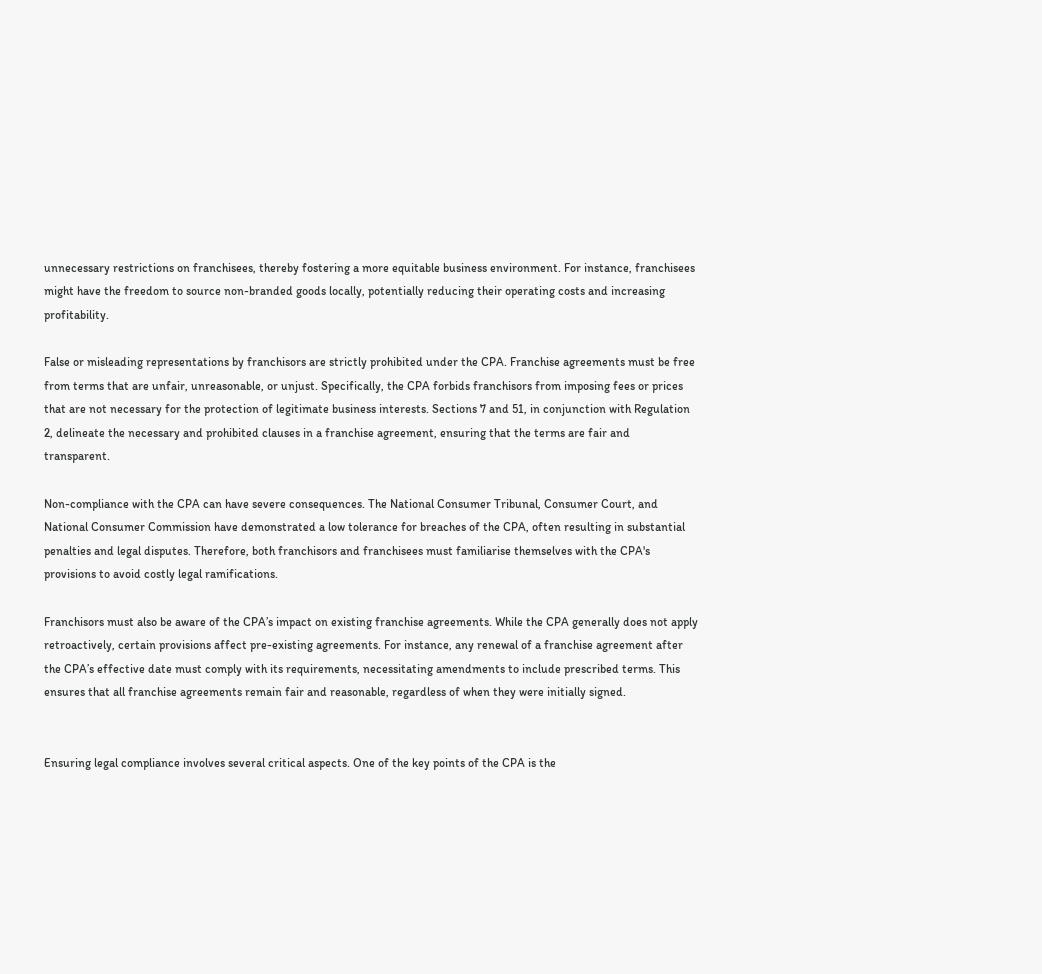unnecessary restrictions on franchisees, thereby fostering a more equitable business environment. For instance, franchisees might have the freedom to source non-branded goods locally, potentially reducing their operating costs and increasing profitability.

False or misleading representations by franchisors are strictly prohibited under the CPA. Franchise agreements must be free from terms that are unfair, unreasonable, or unjust. Specifically, the CPA forbids franchisors from imposing fees or prices that are not necessary for the protection of legitimate business interests. Sections 7 and 51, in conjunction with Regulation 2, delineate the necessary and prohibited clauses in a franchise agreement, ensuring that the terms are fair and transparent.

Non-compliance with the CPA can have severe consequences. The National Consumer Tribunal, Consumer Court, and National Consumer Commission have demonstrated a low tolerance for breaches of the CPA, often resulting in substantial penalties and legal disputes. Therefore, both franchisors and franchisees must familiarise themselves with the CPA's provisions to avoid costly legal ramifications.

Franchisors must also be aware of the CPA’s impact on existing franchise agreements. While the CPA generally does not apply retroactively, certain provisions affect pre-existing agreements. For instance, any renewal of a franchise agreement after the CPA’s effective date must comply with its requirements, necessitating amendments to include prescribed terms. This ensures that all franchise agreements remain fair and reasonable, regardless of when they were initially signed.


Ensuring legal compliance involves several critical aspects. One of the key points of the CPA is the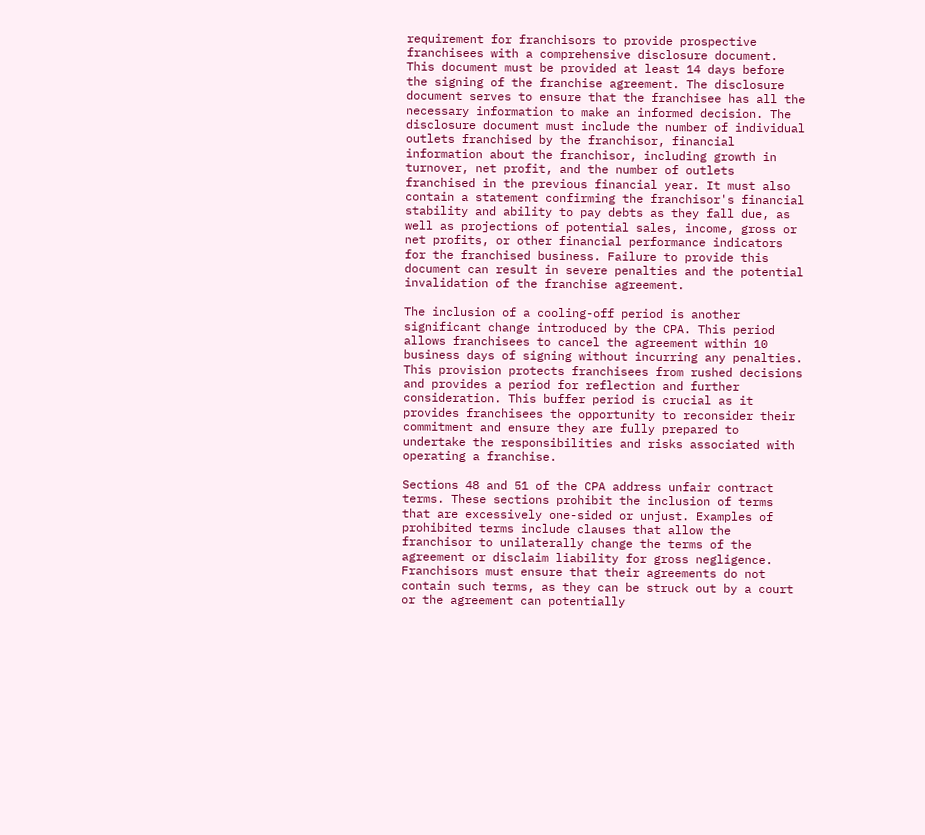requirement for franchisors to provide prospective franchisees with a comprehensive disclosure document. This document must be provided at least 14 days before the signing of the franchise agreement. The disclosure document serves to ensure that the franchisee has all the necessary information to make an informed decision. The disclosure document must include the number of individual outlets franchised by the franchisor, financial information about the franchisor, including growth in turnover, net profit, and the number of outlets franchised in the previous financial year. It must also contain a statement confirming the franchisor's financial stability and ability to pay debts as they fall due, as well as projections of potential sales, income, gross or net profits, or other financial performance indicators for the franchised business. Failure to provide this document can result in severe penalties and the potential invalidation of the franchise agreement.

The inclusion of a cooling-off period is another significant change introduced by the CPA. This period allows franchisees to cancel the agreement within 10 business days of signing without incurring any penalties. This provision protects franchisees from rushed decisions and provides a period for reflection and further consideration. This buffer period is crucial as it provides franchisees the opportunity to reconsider their commitment and ensure they are fully prepared to undertake the responsibilities and risks associated with operating a franchise.

Sections 48 and 51 of the CPA address unfair contract terms. These sections prohibit the inclusion of terms that are excessively one-sided or unjust. Examples of prohibited terms include clauses that allow the franchisor to unilaterally change the terms of the agreement or disclaim liability for gross negligence. Franchisors must ensure that their agreements do not contain such terms, as they can be struck out by a court or the agreement can potentially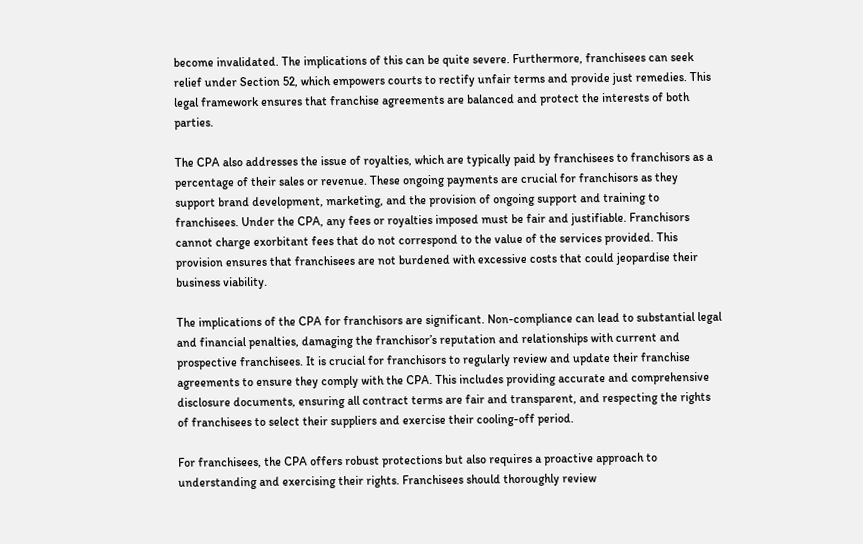become invalidated. The implications of this can be quite severe. Furthermore, franchisees can seek relief under Section 52, which empowers courts to rectify unfair terms and provide just remedies. This legal framework ensures that franchise agreements are balanced and protect the interests of both parties.

The CPA also addresses the issue of royalties, which are typically paid by franchisees to franchisors as a percentage of their sales or revenue. These ongoing payments are crucial for franchisors as they support brand development, marketing, and the provision of ongoing support and training to franchisees. Under the CPA, any fees or royalties imposed must be fair and justifiable. Franchisors cannot charge exorbitant fees that do not correspond to the value of the services provided. This provision ensures that franchisees are not burdened with excessive costs that could jeopardise their business viability.

The implications of the CPA for franchisors are significant. Non-compliance can lead to substantial legal and financial penalties, damaging the franchisor’s reputation and relationships with current and prospective franchisees. It is crucial for franchisors to regularly review and update their franchise agreements to ensure they comply with the CPA. This includes providing accurate and comprehensive disclosure documents, ensuring all contract terms are fair and transparent, and respecting the rights of franchisees to select their suppliers and exercise their cooling-off period.

For franchisees, the CPA offers robust protections but also requires a proactive approach to understanding and exercising their rights. Franchisees should thoroughly review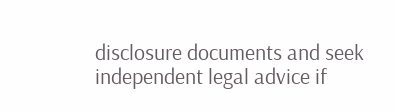disclosure documents and seek independent legal advice if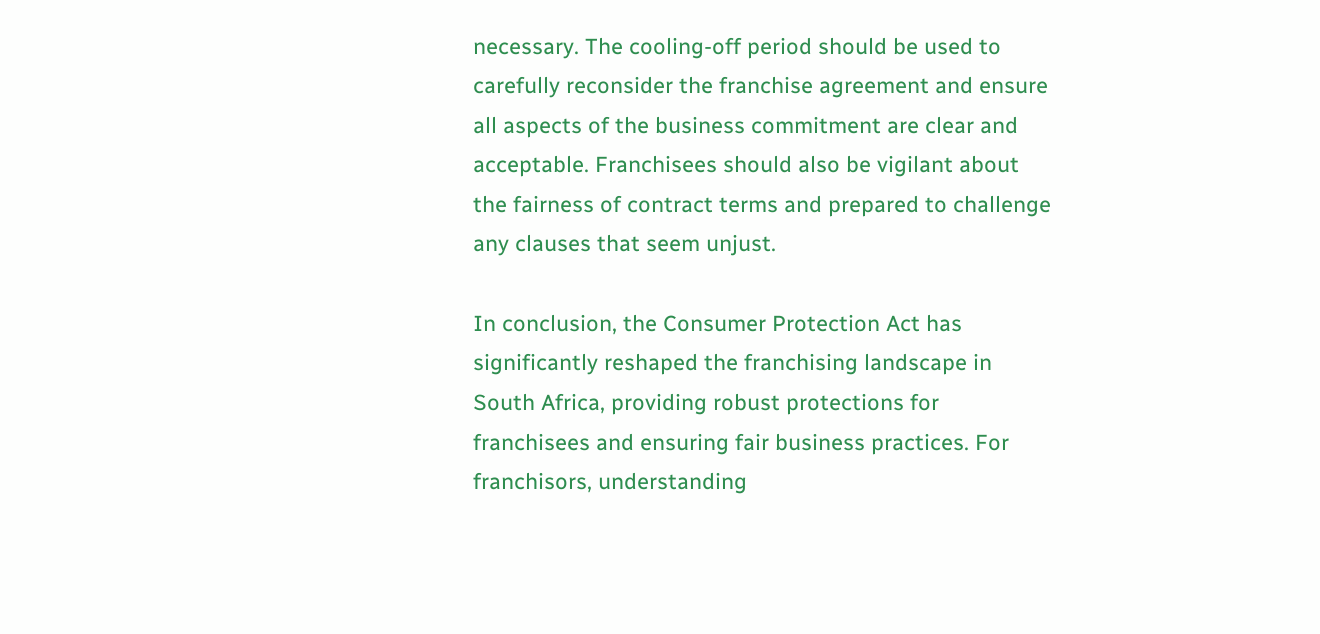necessary. The cooling-off period should be used to carefully reconsider the franchise agreement and ensure all aspects of the business commitment are clear and acceptable. Franchisees should also be vigilant about the fairness of contract terms and prepared to challenge any clauses that seem unjust.

In conclusion, the Consumer Protection Act has significantly reshaped the franchising landscape in South Africa, providing robust protections for franchisees and ensuring fair business practices. For franchisors, understanding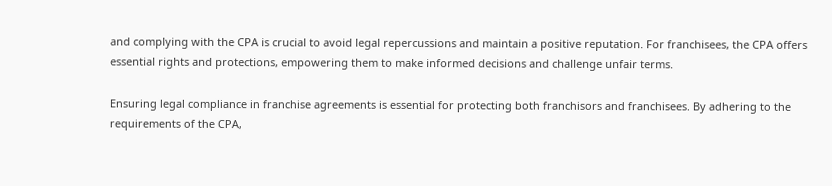and complying with the CPA is crucial to avoid legal repercussions and maintain a positive reputation. For franchisees, the CPA offers essential rights and protections, empowering them to make informed decisions and challenge unfair terms.

Ensuring legal compliance in franchise agreements is essential for protecting both franchisors and franchisees. By adhering to the requirements of the CPA,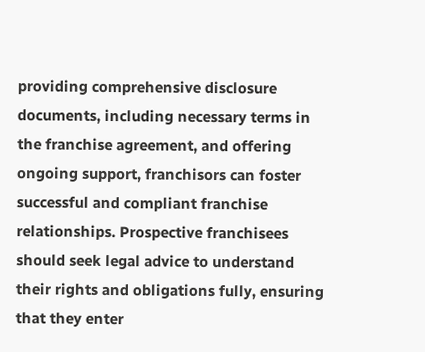providing comprehensive disclosure documents, including necessary terms in the franchise agreement, and offering ongoing support, franchisors can foster successful and compliant franchise relationships. Prospective franchisees should seek legal advice to understand their rights and obligations fully, ensuring that they enter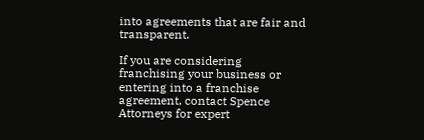into agreements that are fair and transparent.

If you are considering franchising your business or entering into a franchise agreement, contact Spence Attorneys for expert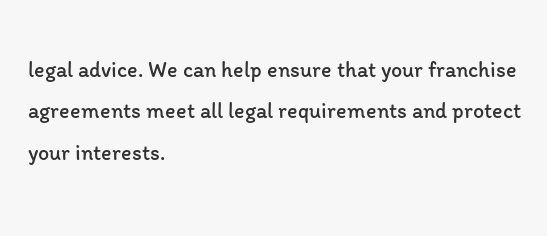legal advice. We can help ensure that your franchise agreements meet all legal requirements and protect your interests.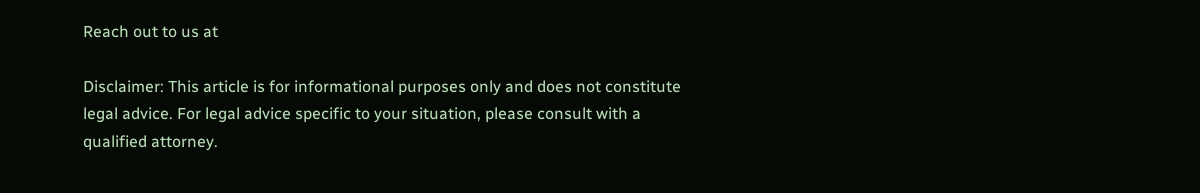Reach out to us at

Disclaimer: This article is for informational purposes only and does not constitute legal advice. For legal advice specific to your situation, please consult with a qualified attorney.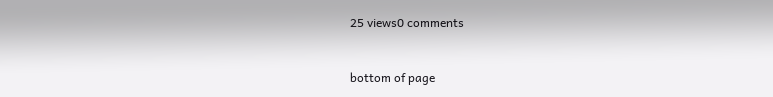25 views0 comments


bottom of page